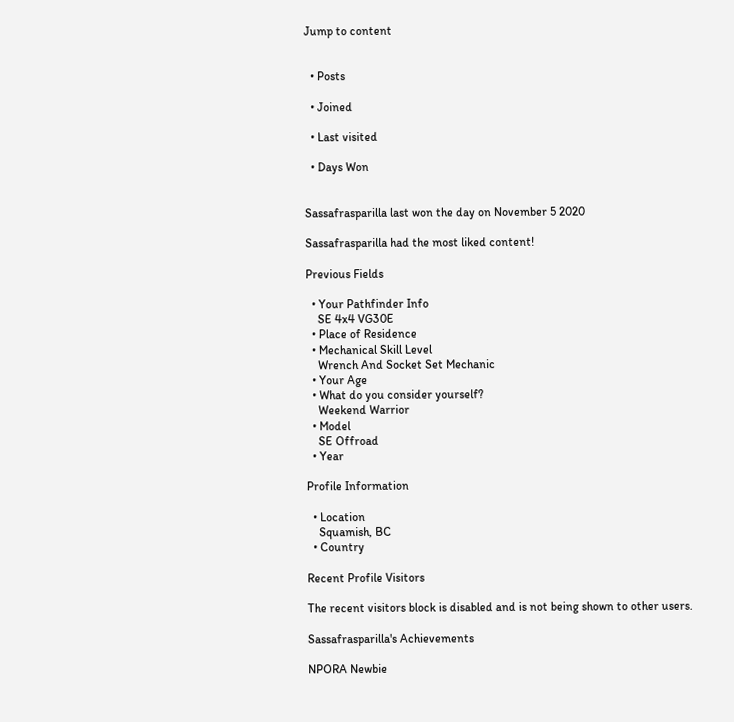Jump to content


  • Posts

  • Joined

  • Last visited

  • Days Won


Sassafrasparilla last won the day on November 5 2020

Sassafrasparilla had the most liked content!

Previous Fields

  • Your Pathfinder Info
    SE 4x4 VG30E
  • Place of Residence
  • Mechanical Skill Level
    Wrench And Socket Set Mechanic
  • Your Age
  • What do you consider yourself?
    Weekend Warrior
  • Model
    SE Offroad
  • Year

Profile Information

  • Location
    Squamish, BC
  • Country

Recent Profile Visitors

The recent visitors block is disabled and is not being shown to other users.

Sassafrasparilla's Achievements

NPORA Newbie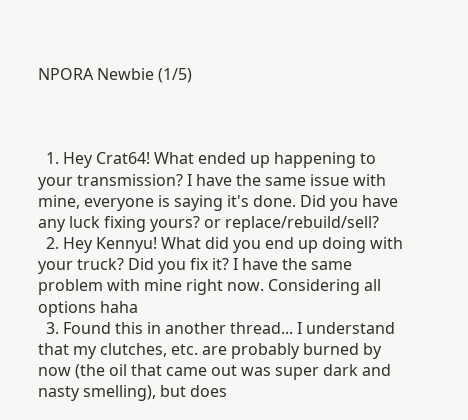NPORA Newbie (1/5)



  1. Hey Crat64! What ended up happening to your transmission? I have the same issue with mine, everyone is saying it's done. Did you have any luck fixing yours? or replace/rebuild/sell?
  2. Hey Kennyu! What did you end up doing with your truck? Did you fix it? I have the same problem with mine right now. Considering all options haha
  3. Found this in another thread... I understand that my clutches, etc. are probably burned by now (the oil that came out was super dark and nasty smelling), but does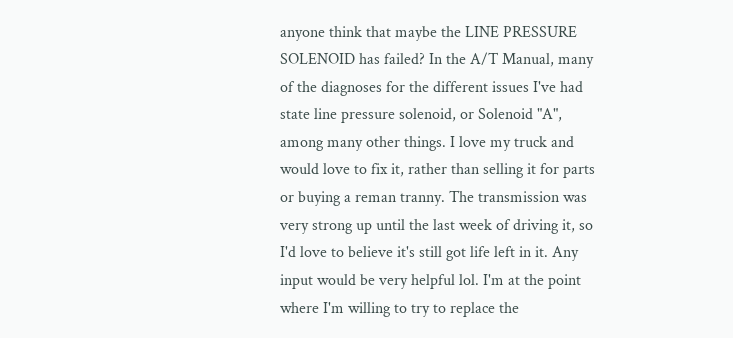anyone think that maybe the LINE PRESSURE SOLENOID has failed? In the A/T Manual, many of the diagnoses for the different issues I've had state line pressure solenoid, or Solenoid "A", among many other things. I love my truck and would love to fix it, rather than selling it for parts or buying a reman tranny. The transmission was very strong up until the last week of driving it, so I'd love to believe it's still got life left in it. Any input would be very helpful lol. I'm at the point where I'm willing to try to replace the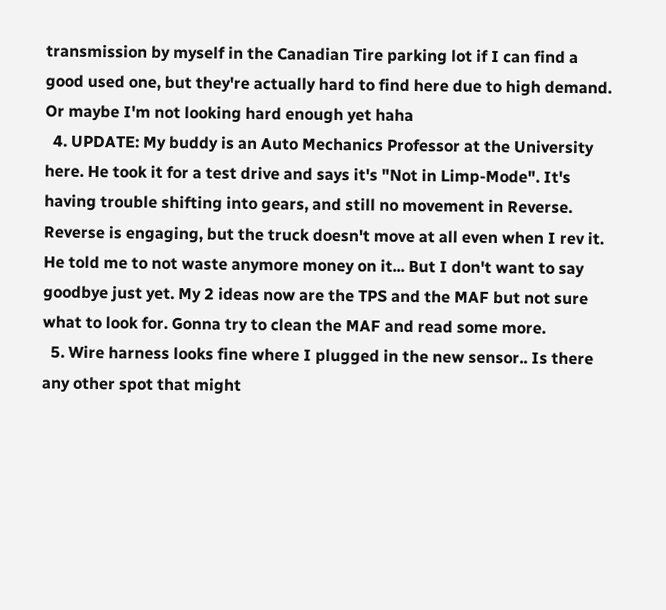transmission by myself in the Canadian Tire parking lot if I can find a good used one, but they're actually hard to find here due to high demand. Or maybe I'm not looking hard enough yet haha
  4. UPDATE: My buddy is an Auto Mechanics Professor at the University here. He took it for a test drive and says it's "Not in Limp-Mode". It's having trouble shifting into gears, and still no movement in Reverse. Reverse is engaging, but the truck doesn't move at all even when I rev it. He told me to not waste anymore money on it... But I don't want to say goodbye just yet. My 2 ideas now are the TPS and the MAF but not sure what to look for. Gonna try to clean the MAF and read some more.
  5. Wire harness looks fine where I plugged in the new sensor.. Is there any other spot that might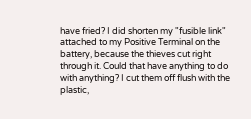have fried? I did shorten my "fusible link" attached to my Positive Terminal on the battery, because the thieves cut right through it. Could that have anything to do with anything? I cut them off flush with the plastic,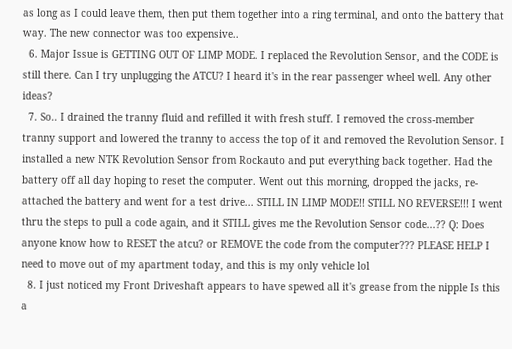as long as I could leave them, then put them together into a ring terminal, and onto the battery that way. The new connector was too expensive..
  6. Major Issue is GETTING OUT OF LIMP MODE. I replaced the Revolution Sensor, and the CODE is still there. Can I try unplugging the ATCU? I heard it's in the rear passenger wheel well. Any other ideas?
  7. So.. I drained the tranny fluid and refilled it with fresh stuff. I removed the cross-member tranny support and lowered the tranny to access the top of it and removed the Revolution Sensor. I installed a new NTK Revolution Sensor from Rockauto and put everything back together. Had the battery off all day hoping to reset the computer. Went out this morning, dropped the jacks, re-attached the battery and went for a test drive... STILL IN LIMP MODE!! STILL NO REVERSE!!! I went thru the steps to pull a code again, and it STILL gives me the Revolution Sensor code...?? Q: Does anyone know how to RESET the atcu? or REMOVE the code from the computer??? PLEASE HELP I need to move out of my apartment today, and this is my only vehicle lol
  8. I just noticed my Front Driveshaft appears to have spewed all it's grease from the nipple Is this a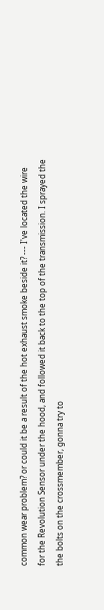common wear problem? or could it be a result of the hot exhaust smoke beside it? --- I've located the wire for the Revolution Sensor under the hood, and followed it back to the top of the transmission. I sprayed the the bolts on the crossmember, gonna try to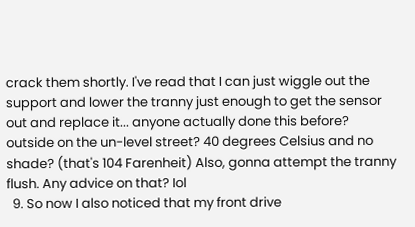crack them shortly. I've read that I can just wiggle out the support and lower the tranny just enough to get the sensor out and replace it... anyone actually done this before? outside on the un-level street? 40 degrees Celsius and no shade? (that's 104 Farenheit) Also, gonna attempt the tranny flush. Any advice on that? Iol
  9. So now I also noticed that my front drive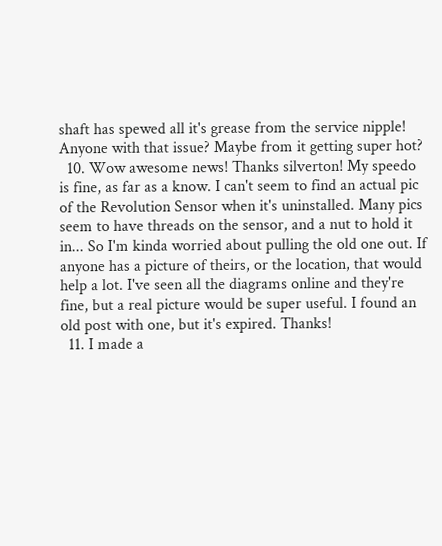shaft has spewed all it's grease from the service nipple! Anyone with that issue? Maybe from it getting super hot?
  10. Wow awesome news! Thanks silverton! My speedo is fine, as far as a know. I can't seem to find an actual pic of the Revolution Sensor when it's uninstalled. Many pics seem to have threads on the sensor, and a nut to hold it in... So I'm kinda worried about pulling the old one out. If anyone has a picture of theirs, or the location, that would help a lot. I've seen all the diagrams online and they're fine, but a real picture would be super useful. I found an old post with one, but it's expired. Thanks!
  11. I made a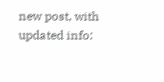new post, with updated info: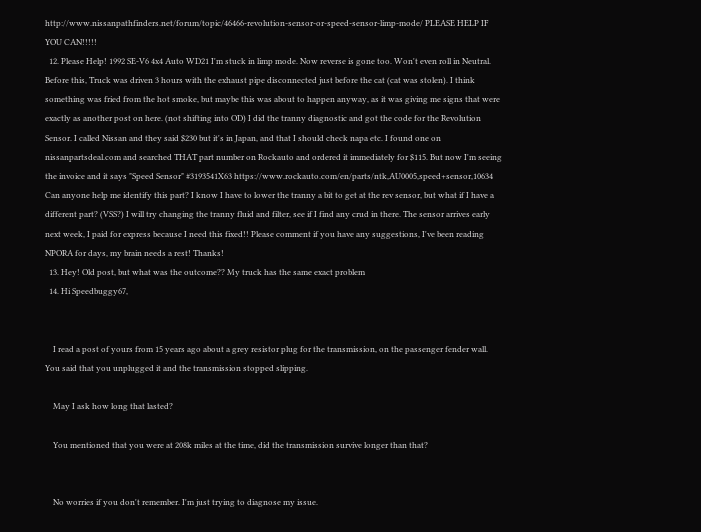http://www.nissanpathfinders.net/forum/topic/46466-revolution-sensor-or-speed-sensor-limp-mode/ PLEASE HELP IF YOU CAN!!!!!
  12. Please Help! 1992 SE-V6 4x4 Auto WD21 I'm stuck in limp mode. Now reverse is gone too. Won't even roll in Neutral. Before this, Truck was driven 3 hours with the exhaust pipe disconnected just before the cat (cat was stolen). I think something was fried from the hot smoke, but maybe this was about to happen anyway, as it was giving me signs that were exactly as another post on here. (not shifting into OD) I did the tranny diagnostic and got the code for the Revolution Sensor. I called Nissan and they said $230 but it's in Japan, and that I should check napa etc. I found one on nissanpartsdeal.com and searched THAT part number on Rockauto and ordered it immediately for $115. But now I'm seeing the invoice and it says "Speed Sensor" #3193541X63 https://www.rockauto.com/en/parts/ntk,AU0005,speed+sensor,10634 Can anyone help me identify this part? I know I have to lower the tranny a bit to get at the rev sensor, but what if I have a different part? (VSS?) I will try changing the tranny fluid and filter, see if I find any crud in there. The sensor arrives early next week, I paid for express because I need this fixed!! Please comment if you have any suggestions, I've been reading NPORA for days, my brain needs a rest! Thanks!
  13. Hey! Old post, but what was the outcome?? My truck has the same exact problem
  14. Hi Speedbuggy67,


    I read a post of yours from 15 years ago about a grey resistor plug for the transmission, on the passenger fender wall. You said that you unplugged it and the transmission stopped slipping.

    May I ask how long that lasted?

    You mentioned that you were at 208k miles at the time, did the transmission survive longer than that?


    No worries if you don't remember. I'm just trying to diagnose my issue.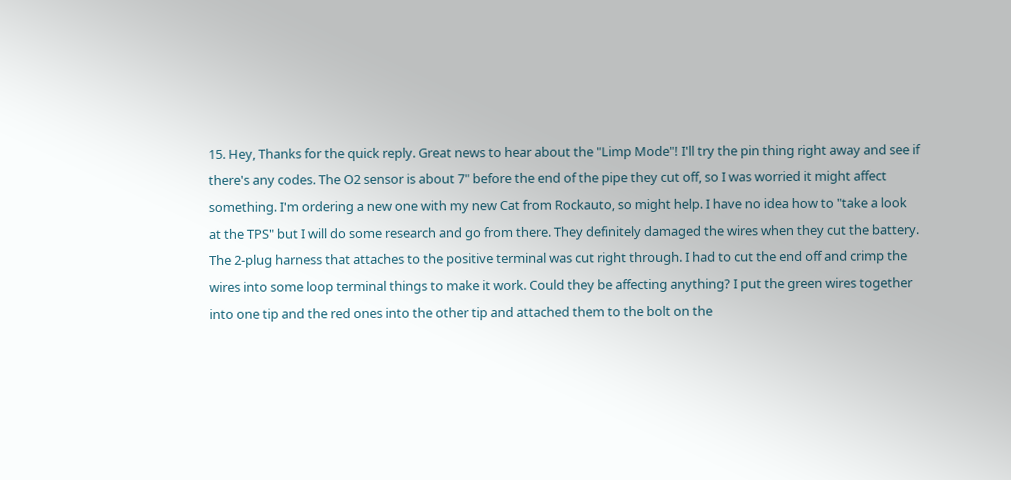15. Hey, Thanks for the quick reply. Great news to hear about the "Limp Mode"! I'll try the pin thing right away and see if there's any codes. The O2 sensor is about 7" before the end of the pipe they cut off, so I was worried it might affect something. I'm ordering a new one with my new Cat from Rockauto, so might help. I have no idea how to "take a look at the TPS" but I will do some research and go from there. They definitely damaged the wires when they cut the battery. The 2-plug harness that attaches to the positive terminal was cut right through. I had to cut the end off and crimp the wires into some loop terminal things to make it work. Could they be affecting anything? I put the green wires together into one tip and the red ones into the other tip and attached them to the bolt on the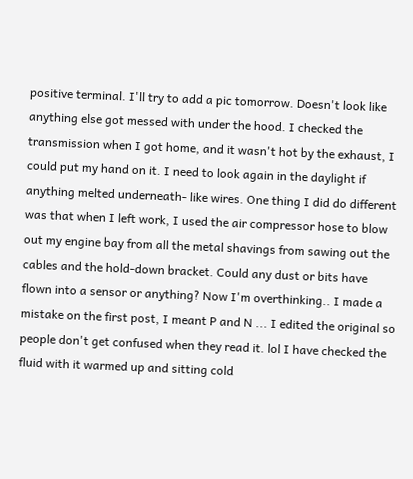positive terminal. I'll try to add a pic tomorrow. Doesn't look like anything else got messed with under the hood. I checked the transmission when I got home, and it wasn't hot by the exhaust, I could put my hand on it. I need to look again in the daylight if anything melted underneath- like wires. One thing I did do different was that when I left work, I used the air compressor hose to blow out my engine bay from all the metal shavings from sawing out the cables and the hold-down bracket. Could any dust or bits have flown into a sensor or anything? Now I'm overthinking.. I made a mistake on the first post, I meant P and N ... I edited the original so people don't get confused when they read it. lol I have checked the fluid with it warmed up and sitting cold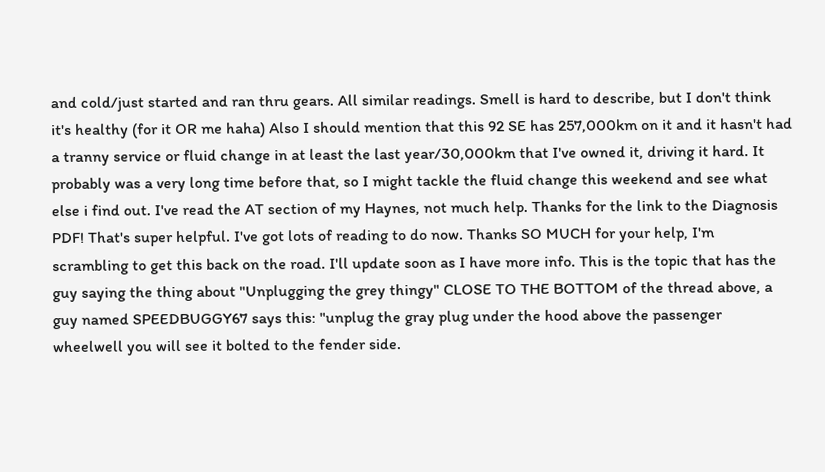and cold/just started and ran thru gears. All similar readings. Smell is hard to describe, but I don't think it's healthy (for it OR me haha) Also I should mention that this 92 SE has 257,000km on it and it hasn't had a tranny service or fluid change in at least the last year/30,000km that I've owned it, driving it hard. It probably was a very long time before that, so I might tackle the fluid change this weekend and see what else i find out. I've read the AT section of my Haynes, not much help. Thanks for the link to the Diagnosis PDF! That's super helpful. I've got lots of reading to do now. Thanks SO MUCH for your help, I'm scrambling to get this back on the road. I'll update soon as I have more info. This is the topic that has the guy saying the thing about "Unplugging the grey thingy" CLOSE TO THE BOTTOM of the thread above, a guy named SPEEDBUGGY67 says this: "unplug the gray plug under the hood above the passenger wheelwell you will see it bolted to the fender side.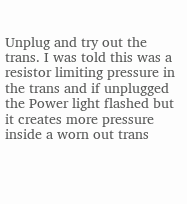Unplug and try out the trans. I was told this was a resistor limiting pressure in the trans and if unplugged the Power light flashed but it creates more pressure inside a worn out trans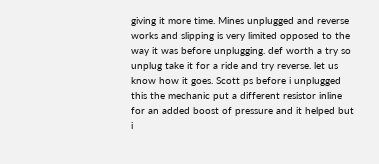giving it more time. Mines unplugged and reverse works and slipping is very limited opposed to the way it was before unplugging. def worth a try so unplug take it for a ride and try reverse. let us know how it goes. Scott ps before i unplugged this the mechanic put a different resistor inline for an added boost of pressure and it helped but i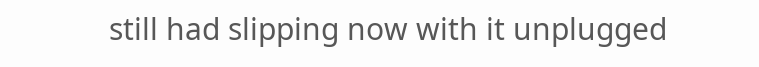still had slipping now with it unplugged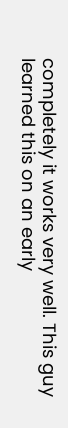completely it works very well. This guy learned this on an early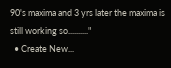90's maxima and 3 yrs later the maxima is still working so.........."
  • Create New...